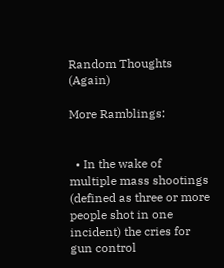Random Thoughts (Again)

More Ramblings:


  • In the wake of multiple mass shootings (defined as three or more people shot in one incident) the cries for gun control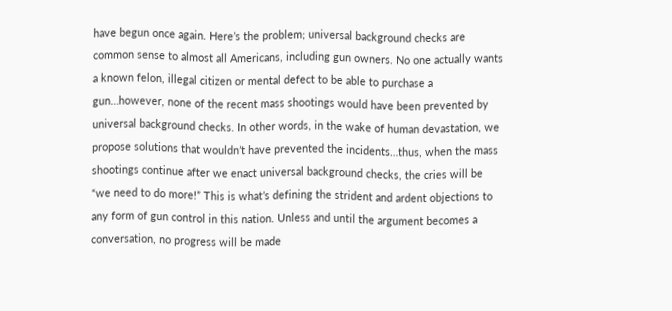have begun once again. Here’s the problem; universal background checks are common sense to almost all Americans, including gun owners. No one actually wants a known felon, illegal citizen or mental defect to be able to purchase a gun…however, none of the recent mass shootings would have been prevented by universal background checks. In other words, in the wake of human devastation, we propose solutions that wouldn’t have prevented the incidents…thus, when the mass shootings continue after we enact universal background checks, the cries will be “we need to do more!” This is what’s defining the strident and ardent objections to any form of gun control in this nation. Unless and until the argument becomes a conversation, no progress will be made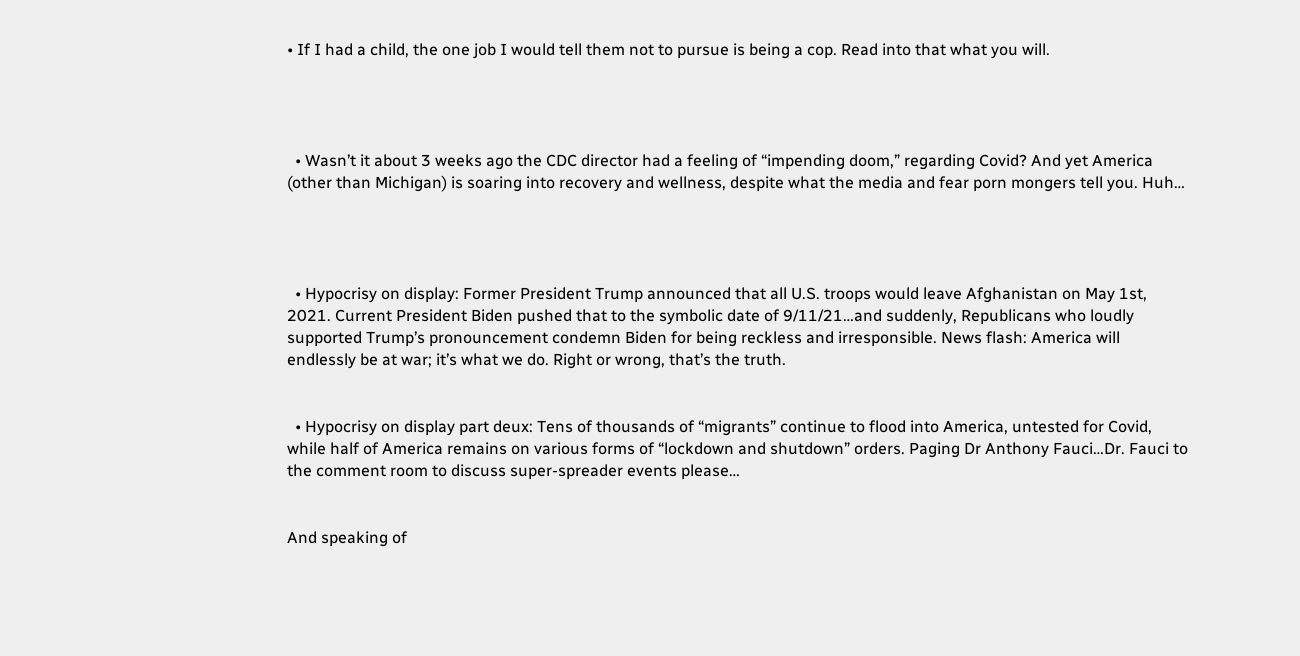• If I had a child, the one job I would tell them not to pursue is being a cop. Read into that what you will.




  • Wasn’t it about 3 weeks ago the CDC director had a feeling of “impending doom,” regarding Covid? And yet America (other than Michigan) is soaring into recovery and wellness, despite what the media and fear porn mongers tell you. Huh…




  • Hypocrisy on display: Former President Trump announced that all U.S. troops would leave Afghanistan on May 1st, 2021. Current President Biden pushed that to the symbolic date of 9/11/21…and suddenly, Republicans who loudly supported Trump’s pronouncement condemn Biden for being reckless and irresponsible. News flash: America will endlessly be at war; it’s what we do. Right or wrong, that’s the truth.


  • Hypocrisy on display part deux: Tens of thousands of “migrants” continue to flood into America, untested for Covid, while half of America remains on various forms of “lockdown and shutdown” orders. Paging Dr Anthony Fauci…Dr. Fauci to the comment room to discuss super-spreader events please…


And speaking of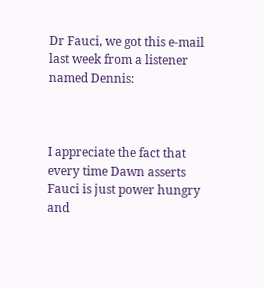Dr Fauci, we got this e-mail last week from a listener named Dennis:



I appreciate the fact that every time Dawn asserts Fauci is just power hungry and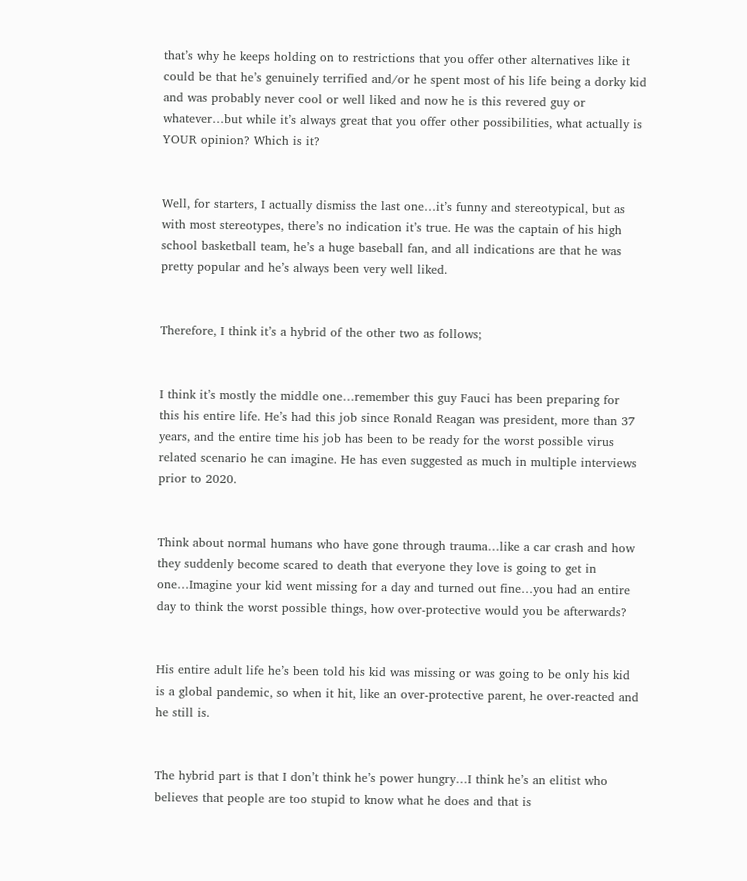that’s why he keeps holding on to restrictions that you offer other alternatives like it could be that he’s genuinely terrified and/or he spent most of his life being a dorky kid and was probably never cool or well liked and now he is this revered guy or whatever…but while it’s always great that you offer other possibilities, what actually is YOUR opinion? Which is it?


Well, for starters, I actually dismiss the last one…it’s funny and stereotypical, but as with most stereotypes, there’s no indication it’s true. He was the captain of his high school basketball team, he’s a huge baseball fan, and all indications are that he was pretty popular and he’s always been very well liked.


Therefore, I think it’s a hybrid of the other two as follows;


I think it’s mostly the middle one…remember this guy Fauci has been preparing for this his entire life. He’s had this job since Ronald Reagan was president, more than 37 years, and the entire time his job has been to be ready for the worst possible virus related scenario he can imagine. He has even suggested as much in multiple interviews prior to 2020.


Think about normal humans who have gone through trauma…like a car crash and how they suddenly become scared to death that everyone they love is going to get in one…Imagine your kid went missing for a day and turned out fine…you had an entire day to think the worst possible things, how over-protective would you be afterwards?


His entire adult life he’s been told his kid was missing or was going to be only his kid is a global pandemic, so when it hit, like an over-protective parent, he over-reacted and he still is.


The hybrid part is that I don’t think he’s power hungry…I think he’s an elitist who believes that people are too stupid to know what he does and that is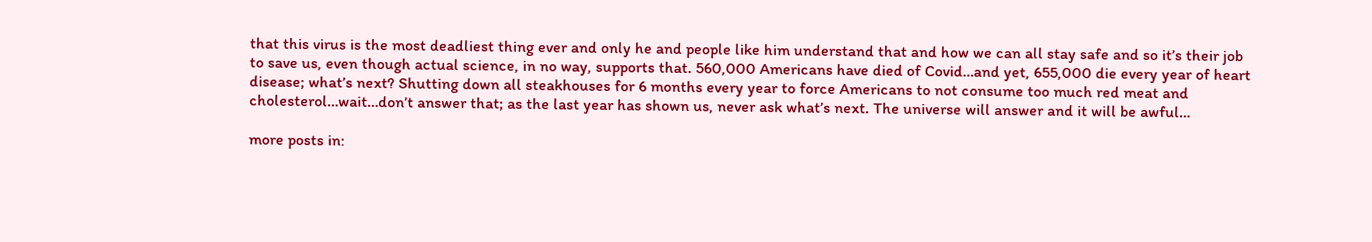that this virus is the most deadliest thing ever and only he and people like him understand that and how we can all stay safe and so it’s their job to save us, even though actual science, in no way, supports that. 560,000 Americans have died of Covid…and yet, 655,000 die every year of heart disease; what’s next? Shutting down all steakhouses for 6 months every year to force Americans to not consume too much red meat and cholesterol…wait…don’t answer that; as the last year has shown us, never ask what’s next. The universe will answer and it will be awful…

more posts in: